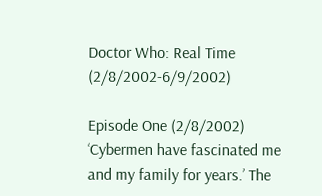Doctor Who: Real Time (2/8/2002-6/9/2002)

Episode One (2/8/2002)
‘Cybermen have fascinated me and my family for years.’ The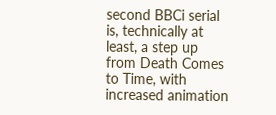second BBCi serial is, technically at least, a step up from Death Comes to Time, with increased animation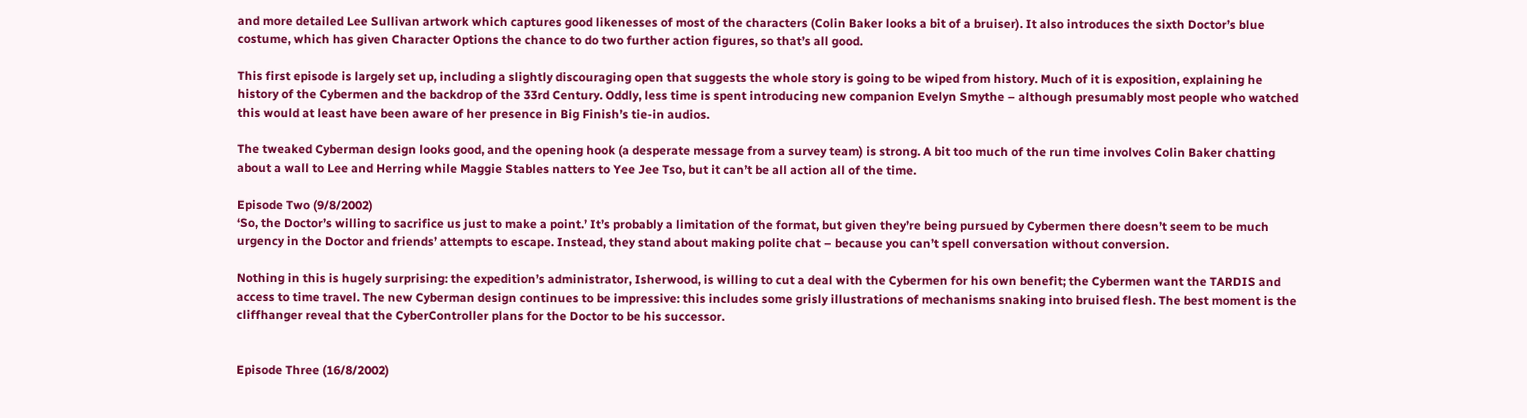and more detailed Lee Sullivan artwork which captures good likenesses of most of the characters (Colin Baker looks a bit of a bruiser). It also introduces the sixth Doctor’s blue costume, which has given Character Options the chance to do two further action figures, so that’s all good.

This first episode is largely set up, including a slightly discouraging open that suggests the whole story is going to be wiped from history. Much of it is exposition, explaining he history of the Cybermen and the backdrop of the 33rd Century. Oddly, less time is spent introducing new companion Evelyn Smythe – although presumably most people who watched this would at least have been aware of her presence in Big Finish’s tie-in audios.

The tweaked Cyberman design looks good, and the opening hook (a desperate message from a survey team) is strong. A bit too much of the run time involves Colin Baker chatting about a wall to Lee and Herring while Maggie Stables natters to Yee Jee Tso, but it can’t be all action all of the time.

Episode Two (9/8/2002)
‘So, the Doctor’s willing to sacrifice us just to make a point.’ It’s probably a limitation of the format, but given they’re being pursued by Cybermen there doesn’t seem to be much urgency in the Doctor and friends’ attempts to escape. Instead, they stand about making polite chat – because you can’t spell conversation without conversion.

Nothing in this is hugely surprising: the expedition’s administrator, Isherwood, is willing to cut a deal with the Cybermen for his own benefit; the Cybermen want the TARDIS and access to time travel. The new Cyberman design continues to be impressive: this includes some grisly illustrations of mechanisms snaking into bruised flesh. The best moment is the cliffhanger reveal that the CyberController plans for the Doctor to be his successor.


Episode Three (16/8/2002)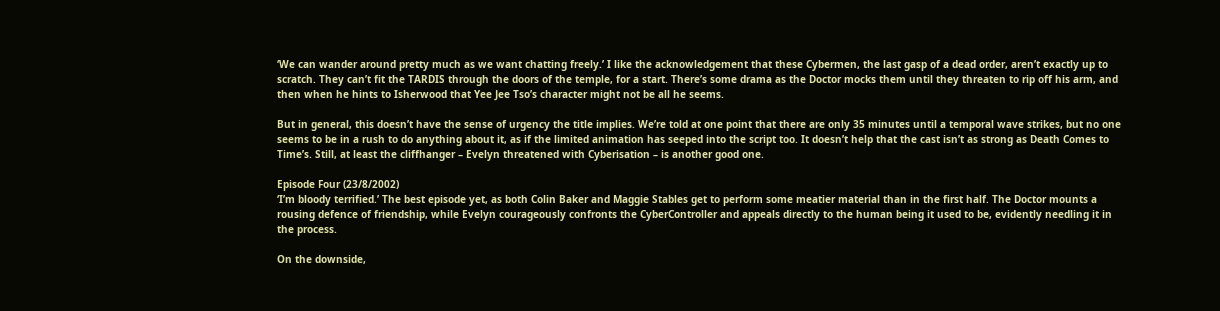‘We can wander around pretty much as we want chatting freely.’ I like the acknowledgement that these Cybermen, the last gasp of a dead order, aren’t exactly up to scratch. They can’t fit the TARDIS through the doors of the temple, for a start. There’s some drama as the Doctor mocks them until they threaten to rip off his arm, and then when he hints to Isherwood that Yee Jee Tso’s character might not be all he seems.

But in general, this doesn’t have the sense of urgency the title implies. We’re told at one point that there are only 35 minutes until a temporal wave strikes, but no one seems to be in a rush to do anything about it, as if the limited animation has seeped into the script too. It doesn’t help that the cast isn’t as strong as Death Comes to Time’s. Still, at least the cliffhanger – Evelyn threatened with Cyberisation – is another good one.

Episode Four (23/8/2002)
‘I’m bloody terrified.’ The best episode yet, as both Colin Baker and Maggie Stables get to perform some meatier material than in the first half. The Doctor mounts a rousing defence of friendship, while Evelyn courageously confronts the CyberController and appeals directly to the human being it used to be, evidently needling it in the process.

On the downside,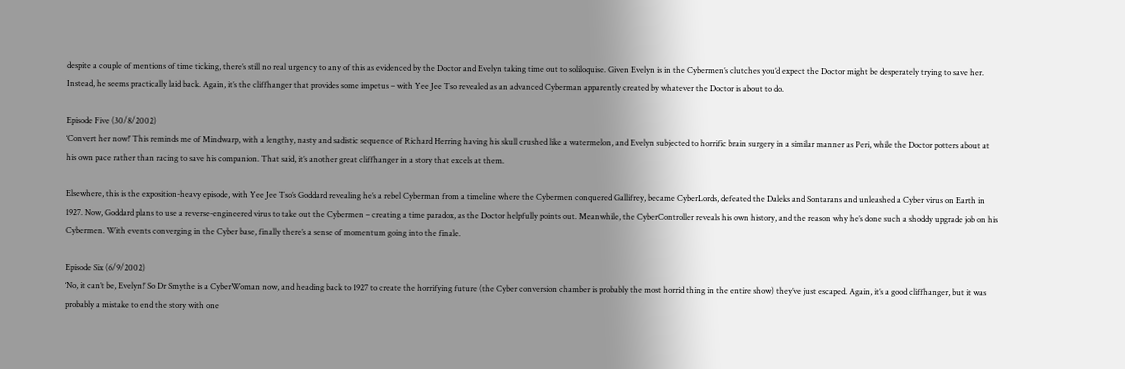despite a couple of mentions of time ticking, there’s still no real urgency to any of this as evidenced by the Doctor and Evelyn taking time out to soliloquise. Given Evelyn is in the Cybermen’s clutches you’d expect the Doctor might be desperately trying to save her. Instead, he seems practically laid back. Again, it’s the cliffhanger that provides some impetus – with Yee Jee Tso revealed as an advanced Cyberman apparently created by whatever the Doctor is about to do.

Episode Five (30/8/2002)
‘Convert her now!’ This reminds me of Mindwarp, with a lengthy, nasty and sadistic sequence of Richard Herring having his skull crushed like a watermelon, and Evelyn subjected to horrific brain surgery in a similar manner as Peri, while the Doctor potters about at his own pace rather than racing to save his companion. That said, it’s another great cliffhanger in a story that excels at them.

Elsewhere, this is the exposition-heavy episode, with Yee Jee Tso’s Goddard revealing he’s a rebel Cyberman from a timeline where the Cybermen conquered Gallifrey, became CyberLords, defeated the Daleks and Sontarans and unleashed a Cyber virus on Earth in 1927. Now, Goddard plans to use a reverse-engineered virus to take out the Cybermen – creating a time paradox, as the Doctor helpfully points out. Meanwhile, the CyberController reveals his own history, and the reason why he’s done such a shoddy upgrade job on his Cybermen. With events converging in the Cyber base, finally there’s a sense of momentum going into the finale.

Episode Six (6/9/2002)
‘No, it can’t be, Evelyn!’ So Dr Smythe is a CyberWoman now, and heading back to 1927 to create the horrifying future (the Cyber conversion chamber is probably the most horrid thing in the entire show) they’ve just escaped. Again, it’s a good cliffhanger, but it was probably a mistake to end the story with one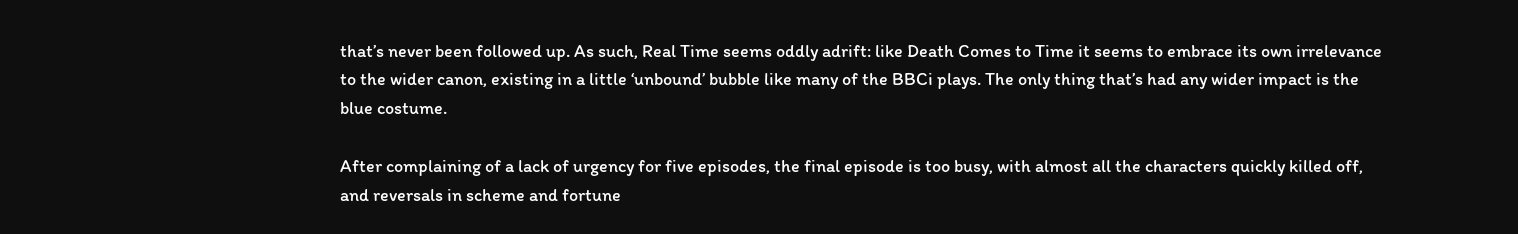that’s never been followed up. As such, Real Time seems oddly adrift: like Death Comes to Time it seems to embrace its own irrelevance to the wider canon, existing in a little ‘unbound’ bubble like many of the BBCi plays. The only thing that’s had any wider impact is the blue costume.

After complaining of a lack of urgency for five episodes, the final episode is too busy, with almost all the characters quickly killed off, and reversals in scheme and fortune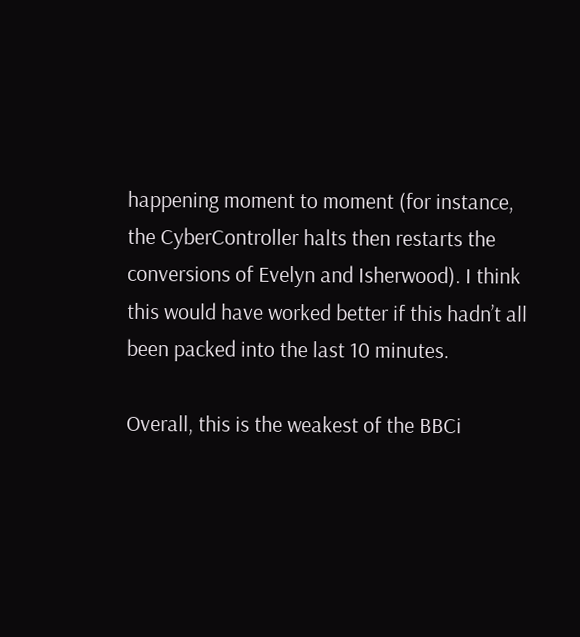happening moment to moment (for instance, the CyberController halts then restarts the conversions of Evelyn and Isherwood). I think this would have worked better if this hadn’t all been packed into the last 10 minutes.

Overall, this is the weakest of the BBCi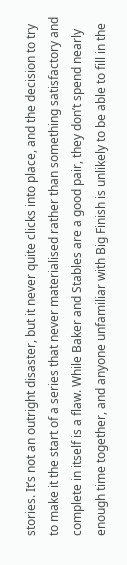stories. It’s not an outright disaster, but it never quite clicks into place, and the decision to try to make it the start of a series that never materialised rather than something satisfactory and complete in itself is a flaw. While Baker and Stables are a good pair, they don’t spend nearly enough time together, and anyone unfamiliar with Big Finish is unlikely to be able to fill in the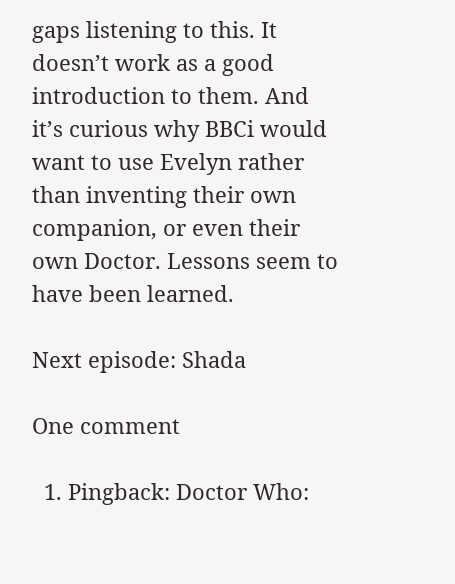gaps listening to this. It doesn’t work as a good introduction to them. And it’s curious why BBCi would want to use Evelyn rather than inventing their own companion, or even their own Doctor. Lessons seem to have been learned.

Next episode: Shada

One comment

  1. Pingback: Doctor Who: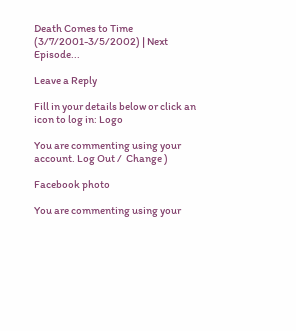Death Comes to Time (3/7/2001-3/5/2002) | Next Episode...

Leave a Reply

Fill in your details below or click an icon to log in: Logo

You are commenting using your account. Log Out /  Change )

Facebook photo

You are commenting using your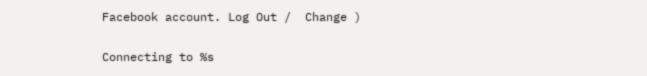Facebook account. Log Out /  Change )

Connecting to %s